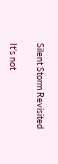Silent Storm Revisited

It’s not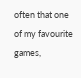often that one of my favourite games,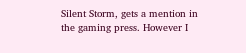Silent Storm, gets a mention in the gaming press. However I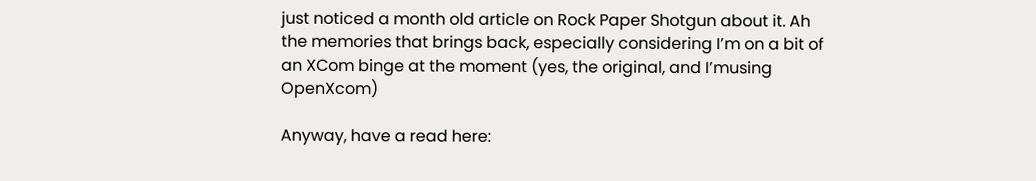just noticed a month old article on Rock Paper Shotgun about it. Ah the memories that brings back, especially considering I’m on a bit of an XCom binge at the moment (yes, the original, and I’musing OpenXcom)

Anyway, have a read here: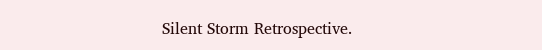Silent Storm Retrospective.